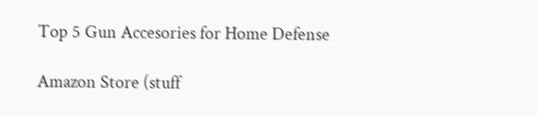Top 5 Gun Accesories for Home Defense

Amazon Store (stuff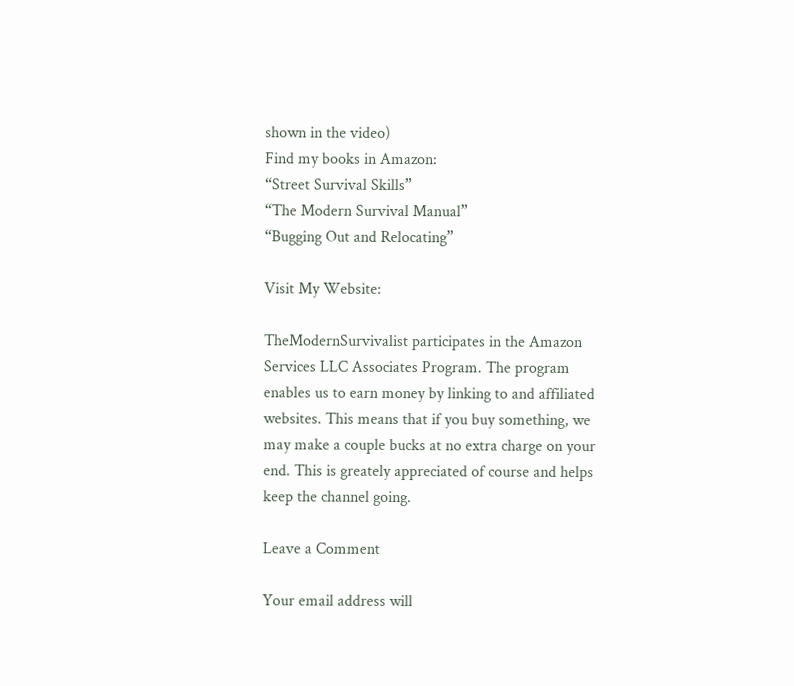shown in the video)
Find my books in Amazon:
“Street Survival Skills”
“The Modern Survival Manual”
“Bugging Out and Relocating”

Visit My Website:

TheModernSurvivalist participates in the Amazon Services LLC Associates Program. The program enables us to earn money by linking to and affiliated websites. This means that if you buy something, we may make a couple bucks at no extra charge on your end. This is greately appreciated of course and helps keep the channel going.

Leave a Comment

Your email address will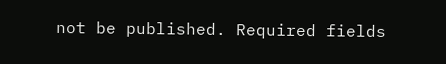not be published. Required fields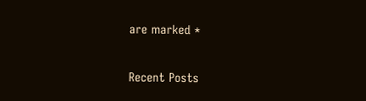are marked *

Recent Posts